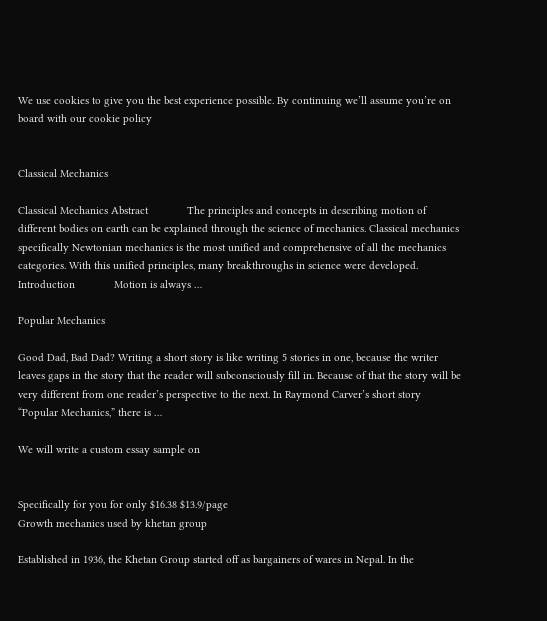We use cookies to give you the best experience possible. By continuing we’ll assume you’re on board with our cookie policy


Classical Mechanics

Classical Mechanics Abstract             The principles and concepts in describing motion of different bodies on earth can be explained through the science of mechanics. Classical mechanics specifically Newtonian mechanics is the most unified and comprehensive of all the mechanics categories. With this unified principles, many breakthroughs in science were developed. Introduction             Motion is always …

Popular Mechanics

Good Dad, Bad Dad? Writing a short story is like writing 5 stories in one, because the writer leaves gaps in the story that the reader will subconsciously fill in. Because of that the story will be very different from one reader’s perspective to the next. In Raymond Carver’s short story “Popular Mechanics,” there is …

We will write a custom essay sample on


Specifically for you for only $16.38 $13.9/page
Growth mechanics used by khetan group

Established in 1936, the Khetan Group started off as bargainers of wares in Nepal. In the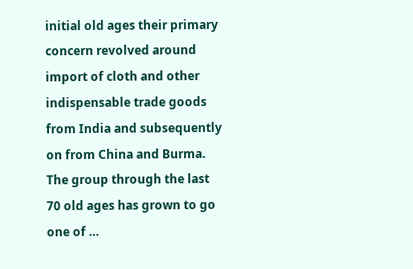initial old ages their primary concern revolved around import of cloth and other indispensable trade goods from India and subsequently on from China and Burma. The group through the last 70 old ages has grown to go one of …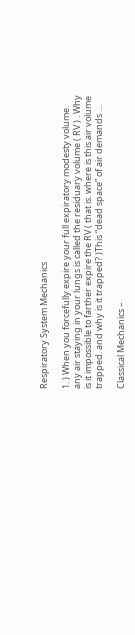Respiratory System Mechanics

1. ) When you forcefully expire your full expiratory modesty volume. any air staying in your lungs is called the residuary volume ( RV ) . Why is it impossible to farther expire the RV ( that is. where is this air volume trapped. and why is it trapped? )This “dead space” of air demands …

Classical Mechanics –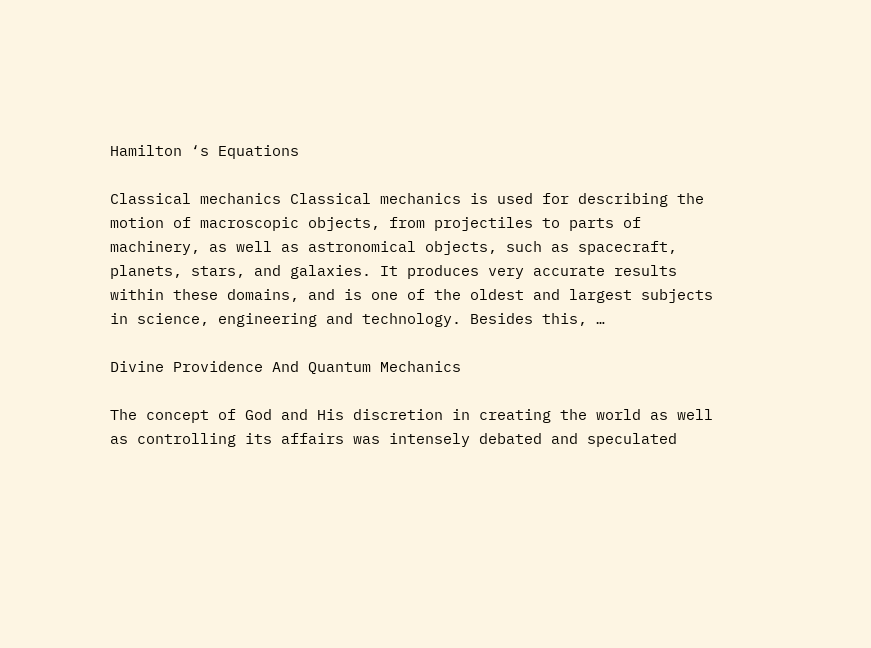Hamilton ‘s Equations

Classical mechanics Classical mechanics is used for describing the motion of macroscopic objects, from projectiles to parts of machinery, as well as astronomical objects, such as spacecraft, planets, stars, and galaxies. It produces very accurate results within these domains, and is one of the oldest and largest subjects in science, engineering and technology. Besides this, …

Divine Providence And Quantum Mechanics

The concept of God and His discretion in creating the world as well as controlling its affairs was intensely debated and speculated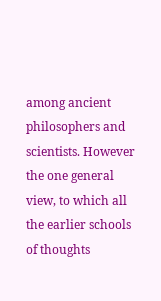among ancient philosophers and scientists. However the one general view, to which all the earlier schools of thoughts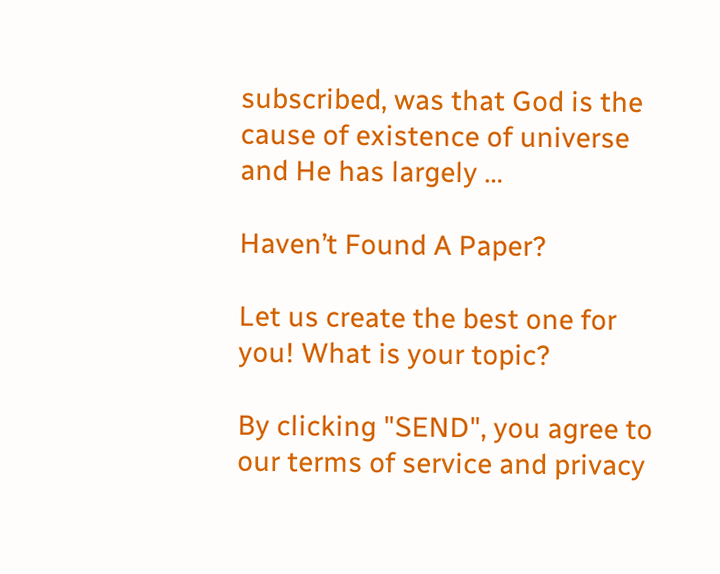subscribed, was that God is the cause of existence of universe and He has largely …

Haven’t Found A Paper?

Let us create the best one for you! What is your topic?

By clicking "SEND", you agree to our terms of service and privacy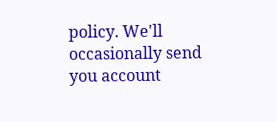policy. We'll occasionally send you account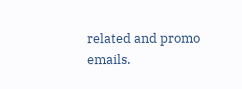related and promo emails.